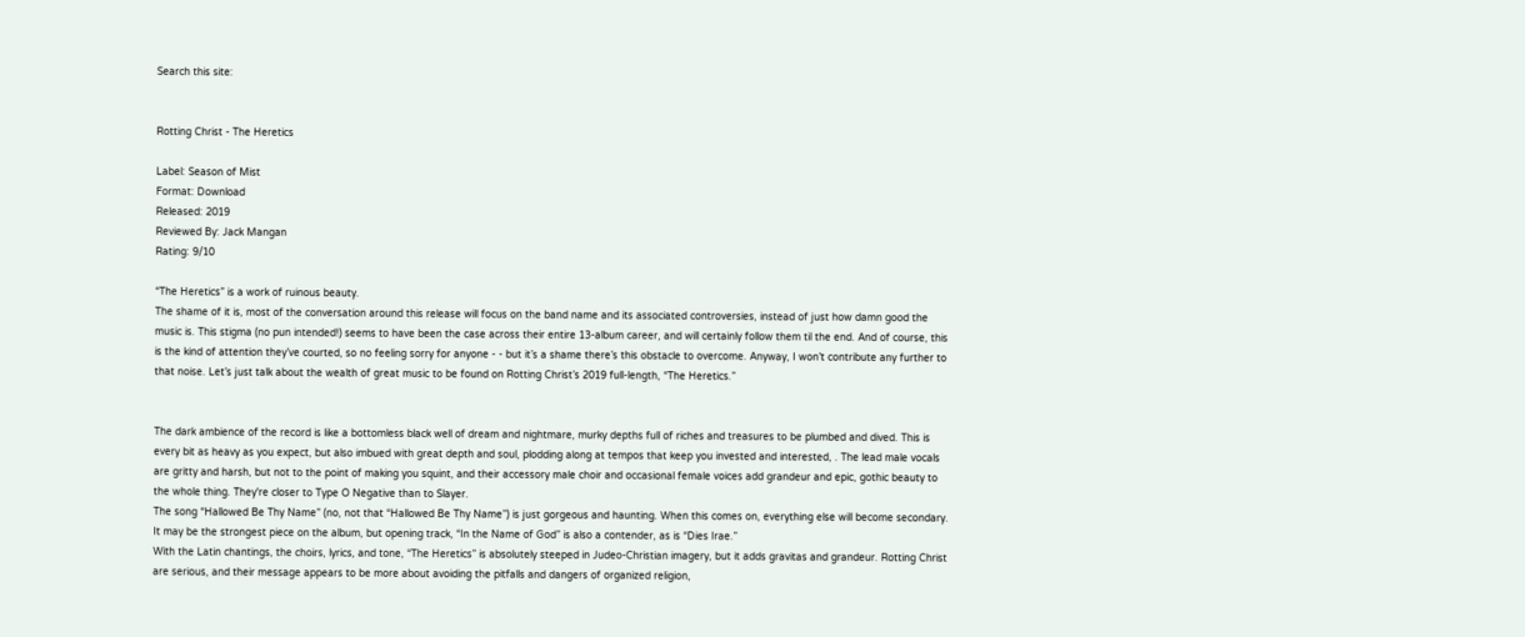Search this site:


Rotting Christ - The Heretics

Label: Season of Mist
Format: Download
Released: 2019
Reviewed By: Jack Mangan
Rating: 9/10

“The Heretics” is a work of ruinous beauty.
The shame of it is, most of the conversation around this release will focus on the band name and its associated controversies, instead of just how damn good the music is. This stigma (no pun intended!) seems to have been the case across their entire 13-album career, and will certainly follow them til the end. And of course, this is the kind of attention they’ve courted, so no feeling sorry for anyone - - but it’s a shame there’s this obstacle to overcome. Anyway, I won’t contribute any further to that noise. Let’s just talk about the wealth of great music to be found on Rotting Christ’s 2019 full-length, “The Heretics.”


The dark ambience of the record is like a bottomless black well of dream and nightmare, murky depths full of riches and treasures to be plumbed and dived. This is every bit as heavy as you expect, but also imbued with great depth and soul, plodding along at tempos that keep you invested and interested, . The lead male vocals are gritty and harsh, but not to the point of making you squint, and their accessory male choir and occasional female voices add grandeur and epic, gothic beauty to the whole thing. They're closer to Type O Negative than to Slayer.
The song “Hallowed Be Thy Name” (no, not that “Hallowed Be Thy Name”) is just gorgeous and haunting. When this comes on, everything else will become secondary. It may be the strongest piece on the album, but opening track, “In the Name of God” is also a contender, as is “Dies Irae.”
With the Latin chantings, the choirs, lyrics, and tone, “The Heretics” is absolutely steeped in Judeo-Christian imagery, but it adds gravitas and grandeur. Rotting Christ are serious, and their message appears to be more about avoiding the pitfalls and dangers of organized religion,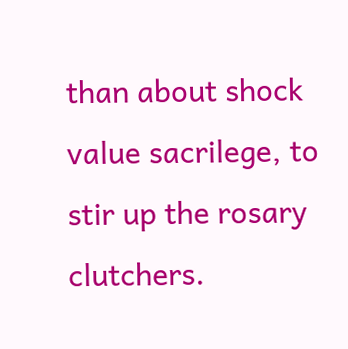than about shock value sacrilege, to stir up the rosary clutchers.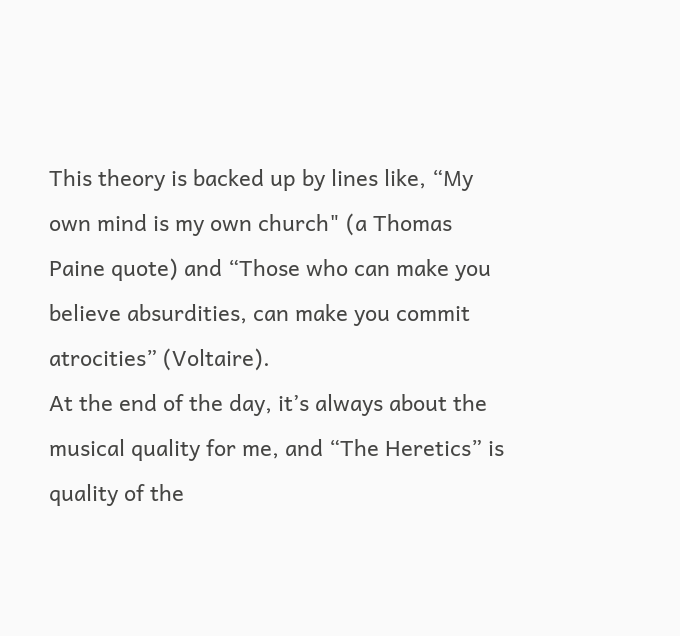This theory is backed up by lines like, “My own mind is my own church" (a Thomas Paine quote) and “Those who can make you believe absurdities, can make you commit atrocities” (Voltaire).
At the end of the day, it’s always about the musical quality for me, and “The Heretics” is quality of the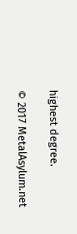highest degree.

© 2017 MetalAsylum.net